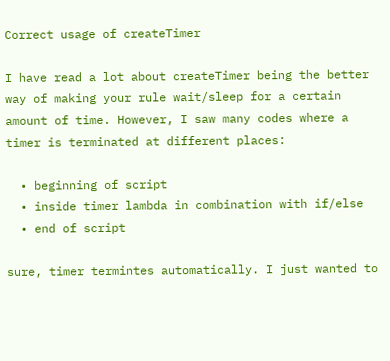Correct usage of createTimer

I have read a lot about createTimer being the better way of making your rule wait/sleep for a certain amount of time. However, I saw many codes where a timer is terminated at different places:

  • beginning of script
  • inside timer lambda in combination with if/else
  • end of script

sure, timer termintes automatically. I just wanted to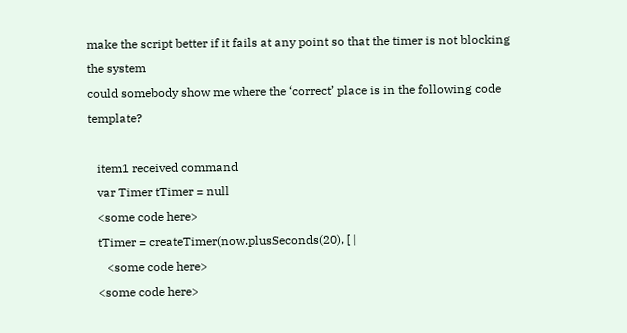make the script better if it fails at any point so that the timer is not blocking the system
could somebody show me where the ‘correct’ place is in the following code template?

   item1 received command
   var Timer tTimer = null
   <some code here>
   tTimer = createTimer(now.plusSeconds(20), [ |
      <some code here>
   <some code here>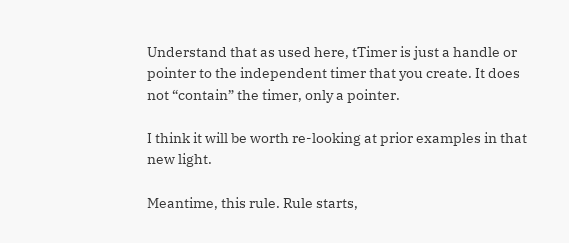Understand that as used here, tTimer is just a handle or pointer to the independent timer that you create. It does not “contain” the timer, only a pointer.

I think it will be worth re-looking at prior examples in that new light.

Meantime, this rule. Rule starts,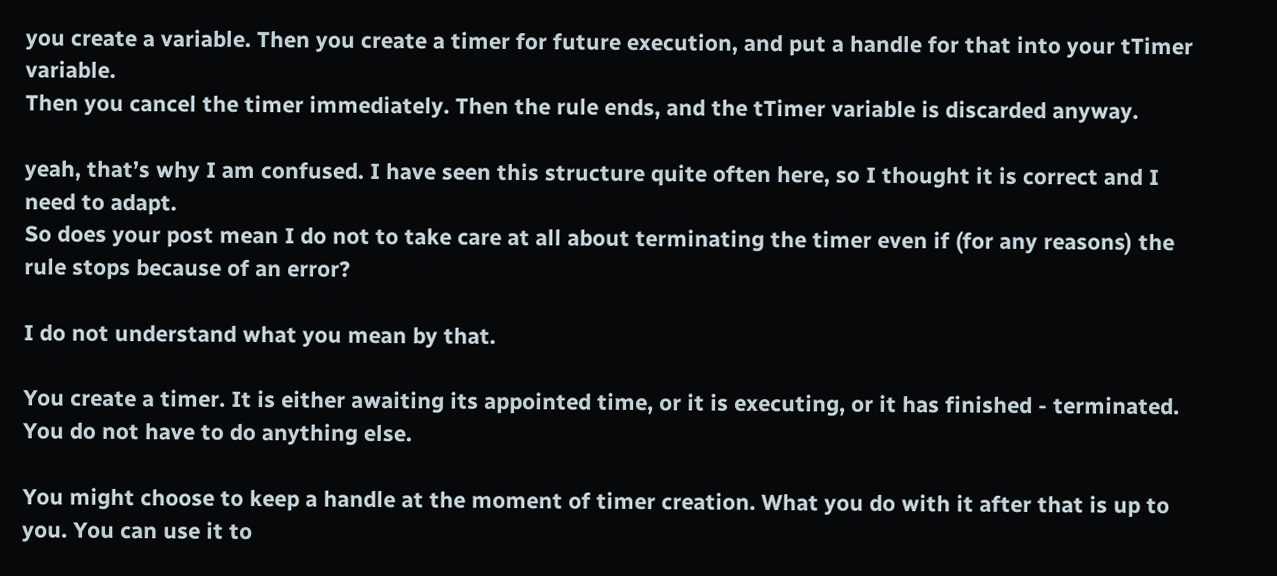you create a variable. Then you create a timer for future execution, and put a handle for that into your tTimer variable.
Then you cancel the timer immediately. Then the rule ends, and the tTimer variable is discarded anyway.

yeah, that’s why I am confused. I have seen this structure quite often here, so I thought it is correct and I need to adapt.
So does your post mean I do not to take care at all about terminating the timer even if (for any reasons) the rule stops because of an error?

I do not understand what you mean by that.

You create a timer. It is either awaiting its appointed time, or it is executing, or it has finished - terminated. You do not have to do anything else.

You might choose to keep a handle at the moment of timer creation. What you do with it after that is up to you. You can use it to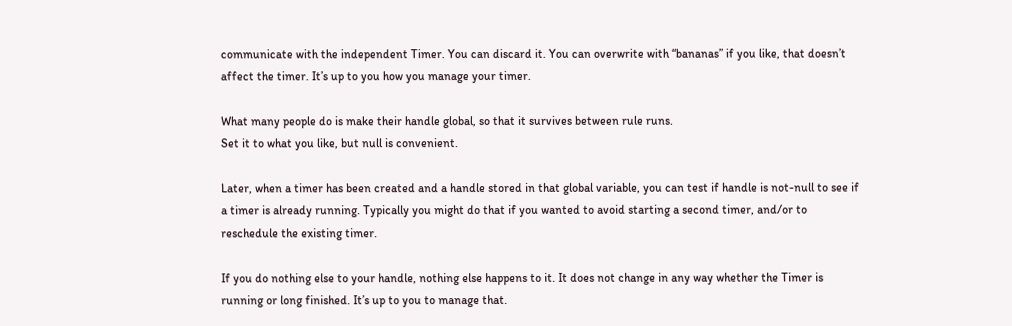communicate with the independent Timer. You can discard it. You can overwrite with “bananas” if you like, that doesn’t affect the timer. It’s up to you how you manage your timer.

What many people do is make their handle global, so that it survives between rule runs.
Set it to what you like, but null is convenient.

Later, when a timer has been created and a handle stored in that global variable, you can test if handle is not-null to see if a timer is already running. Typically you might do that if you wanted to avoid starting a second timer, and/or to reschedule the existing timer.

If you do nothing else to your handle, nothing else happens to it. It does not change in any way whether the Timer is running or long finished. It’s up to you to manage that.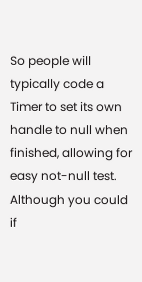So people will typically code a Timer to set its own handle to null when finished, allowing for easy not-null test. Although you could if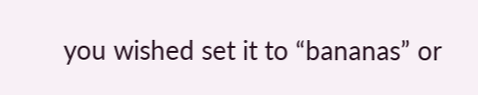you wished set it to “bananas” or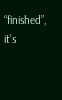“finished”, it’s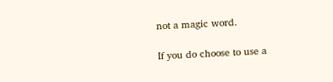not a magic word.

If you do choose to use a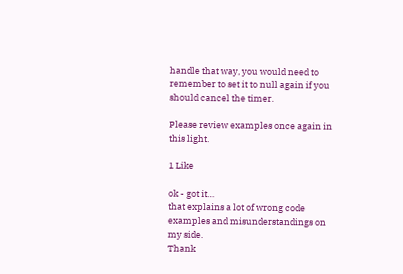handle that way, you would need to remember to set it to null again if you should cancel the timer.

Please review examples once again in this light.

1 Like

ok - got it…
that explains a lot of wrong code examples and misunderstandings on my side.
Thank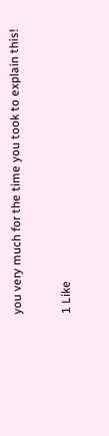you very much for the time you took to explain this!

1 Like